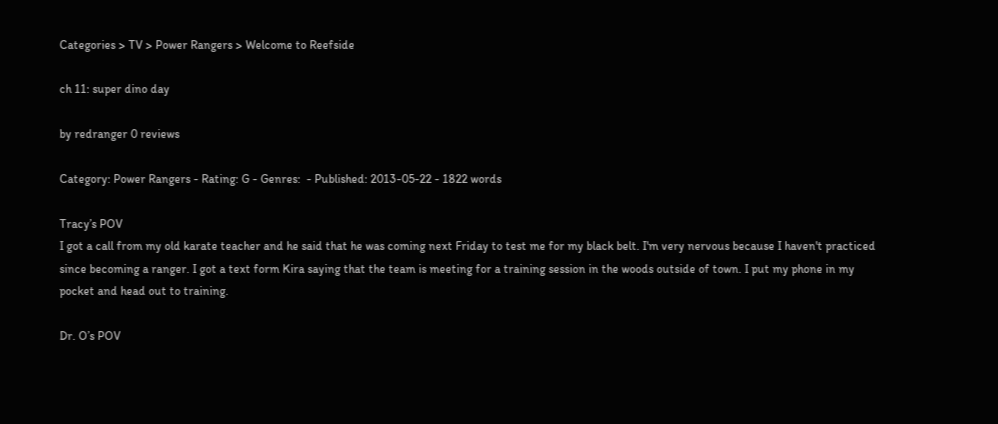Categories > TV > Power Rangers > Welcome to Reefside

ch 11: super dino day

by redranger 0 reviews

Category: Power Rangers - Rating: G - Genres:  - Published: 2013-05-22 - 1822 words

Tracy’s POV
I got a call from my old karate teacher and he said that he was coming next Friday to test me for my black belt. I'm very nervous because I haven't practiced since becoming a ranger. I got a text form Kira saying that the team is meeting for a training session in the woods outside of town. I put my phone in my pocket and head out to training.

Dr. O’s POV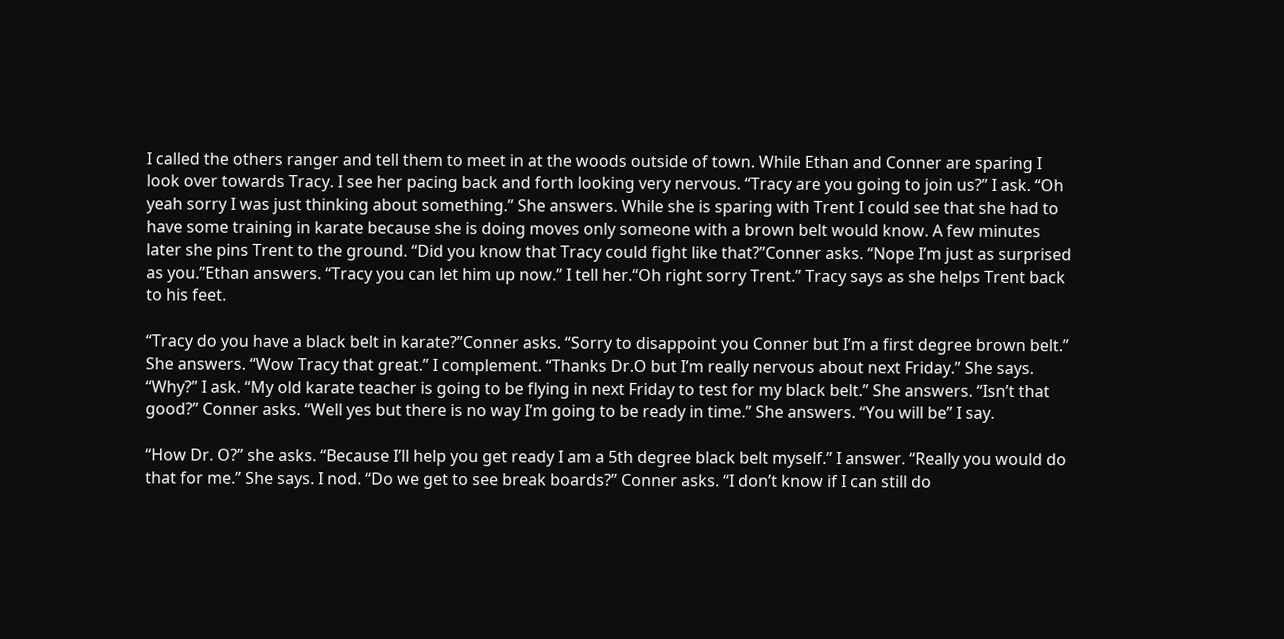I called the others ranger and tell them to meet in at the woods outside of town. While Ethan and Conner are sparing I look over towards Tracy. I see her pacing back and forth looking very nervous. “Tracy are you going to join us?” I ask. “Oh yeah sorry I was just thinking about something.” She answers. While she is sparing with Trent I could see that she had to have some training in karate because she is doing moves only someone with a brown belt would know. A few minutes later she pins Trent to the ground. “Did you know that Tracy could fight like that?”Conner asks. “Nope I’m just as surprised as you.”Ethan answers. “Tracy you can let him up now.” I tell her.“Oh right sorry Trent.” Tracy says as she helps Trent back to his feet.

“Tracy do you have a black belt in karate?”Conner asks. “Sorry to disappoint you Conner but I’m a first degree brown belt.” She answers. “Wow Tracy that great.” I complement. “Thanks Dr.O but I’m really nervous about next Friday.” She says. “Why?” I ask. “My old karate teacher is going to be flying in next Friday to test for my black belt.” She answers. “Isn’t that good?” Conner asks. “Well yes but there is no way I’m going to be ready in time.” She answers. “You will be” I say.

“How Dr. O?” she asks. “Because I’ll help you get ready I am a 5th degree black belt myself.” I answer. “Really you would do that for me.” She says. I nod. “Do we get to see break boards?” Conner asks. “I don’t know if I can still do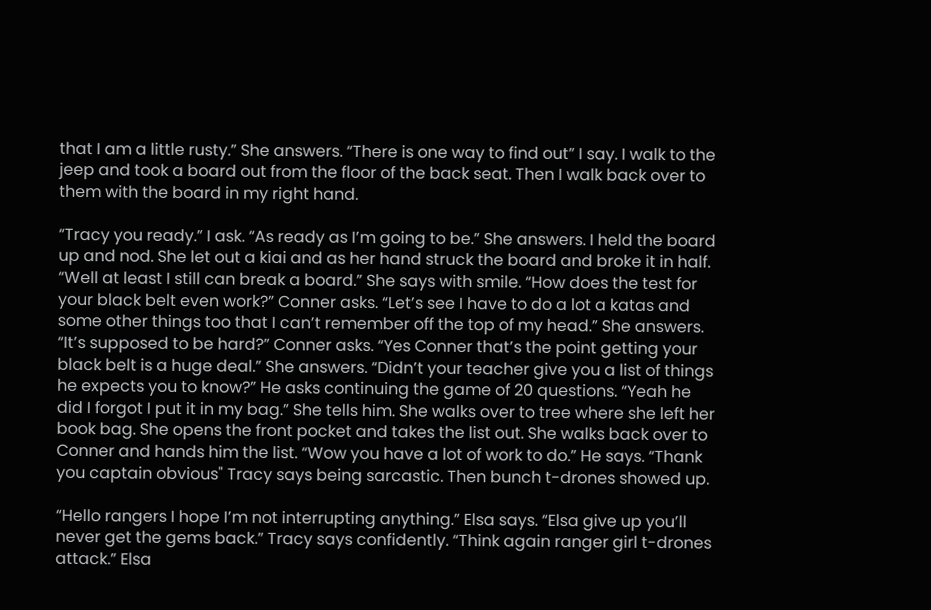that I am a little rusty.” She answers. “There is one way to find out” I say. I walk to the jeep and took a board out from the floor of the back seat. Then I walk back over to them with the board in my right hand.

“Tracy you ready.” I ask. “As ready as I’m going to be.” She answers. I held the board up and nod. She let out a kiai and as her hand struck the board and broke it in half. “Well at least I still can break a board.” She says with smile. “How does the test for your black belt even work?” Conner asks. “Let’s see I have to do a lot a katas and some other things too that I can’t remember off the top of my head.” She answers. “It’s supposed to be hard?” Conner asks. “Yes Conner that’s the point getting your black belt is a huge deal.” She answers. “Didn’t your teacher give you a list of things he expects you to know?” He asks continuing the game of 20 questions. “Yeah he did I forgot I put it in my bag.” She tells him. She walks over to tree where she left her book bag. She opens the front pocket and takes the list out. She walks back over to Conner and hands him the list. “Wow you have a lot of work to do.” He says. “Thank you captain obvious" Tracy says being sarcastic. Then bunch t-drones showed up.

“Hello rangers I hope I’m not interrupting anything.” Elsa says. “Elsa give up you’ll never get the gems back.” Tracy says confidently. “Think again ranger girl t-drones attack.” Elsa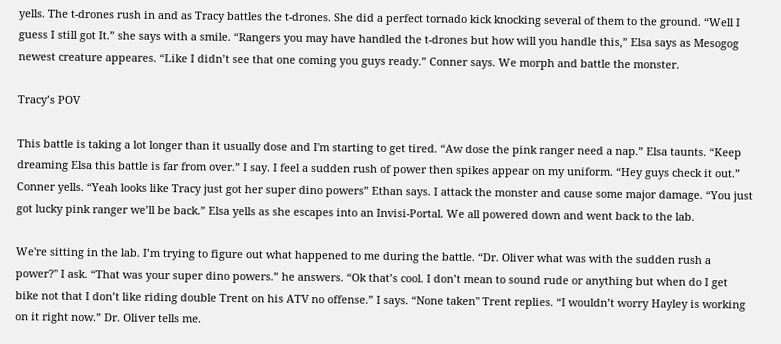yells. The t-drones rush in and as Tracy battles the t-drones. She did a perfect tornado kick knocking several of them to the ground. “Well I guess I still got It.” she says with a smile. “Rangers you may have handled the t-drones but how will you handle this,” Elsa says as Mesogog newest creature appeares. “Like I didn’t see that one coming you guys ready.” Conner says. We morph and battle the monster.

Tracy’s POV

This battle is taking a lot longer than it usually dose and I'm starting to get tired. “Aw dose the pink ranger need a nap.” Elsa taunts. “Keep dreaming Elsa this battle is far from over.” I say. I feel a sudden rush of power then spikes appear on my uniform. “Hey guys check it out.” Conner yells. “Yeah looks like Tracy just got her super dino powers” Ethan says. I attack the monster and cause some major damage. “You just got lucky pink ranger we’ll be back.” Elsa yells as she escapes into an Invisi-Portal. We all powered down and went back to the lab.

We're sitting in the lab. I’m trying to figure out what happened to me during the battle. “Dr. Oliver what was with the sudden rush a power?" I ask. “That was your super dino powers.” he answers. “Ok that’s cool. I don’t mean to sound rude or anything but when do I get bike not that I don’t like riding double Trent on his ATV no offense.” I says. “None taken" Trent replies. “I wouldn’t worry Hayley is working on it right now.” Dr. Oliver tells me.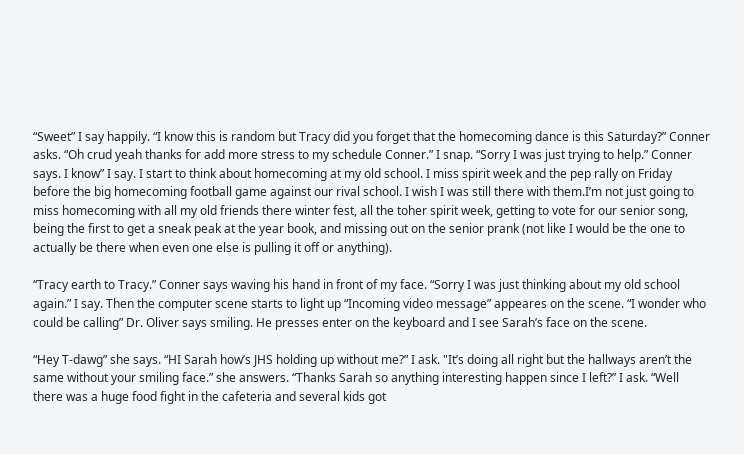“Sweet” I say happily. “I know this is random but Tracy did you forget that the homecoming dance is this Saturday?” Conner asks. “Oh crud yeah thanks for add more stress to my schedule Conner.” I snap. “Sorry I was just trying to help.” Conner says. I know” I say. I start to think about homecoming at my old school. I miss spirit week and the pep rally on Friday before the big homecoming football game against our rival school. I wish I was still there with them.I’m not just going to miss homecoming with all my old friends there winter fest, all the toher spirit week, getting to vote for our senior song, being the first to get a sneak peak at the year book, and missing out on the senior prank (not like I would be the one to actually be there when even one else is pulling it off or anything).

“Tracy earth to Tracy.” Conner says waving his hand in front of my face. “Sorry I was just thinking about my old school again.” I say. Then the computer scene starts to light up “Incoming video message” appeares on the scene. “I wonder who could be calling” Dr. Oliver says smiling. He presses enter on the keyboard and I see Sarah’s face on the scene.

“Hey T-dawg” she says. “HI Sarah how’s JHS holding up without me?” I ask. "It’s doing all right but the hallways aren’t the same without your smiling face.” she answers. “Thanks Sarah so anything interesting happen since I left?” I ask. “Well there was a huge food fight in the cafeteria and several kids got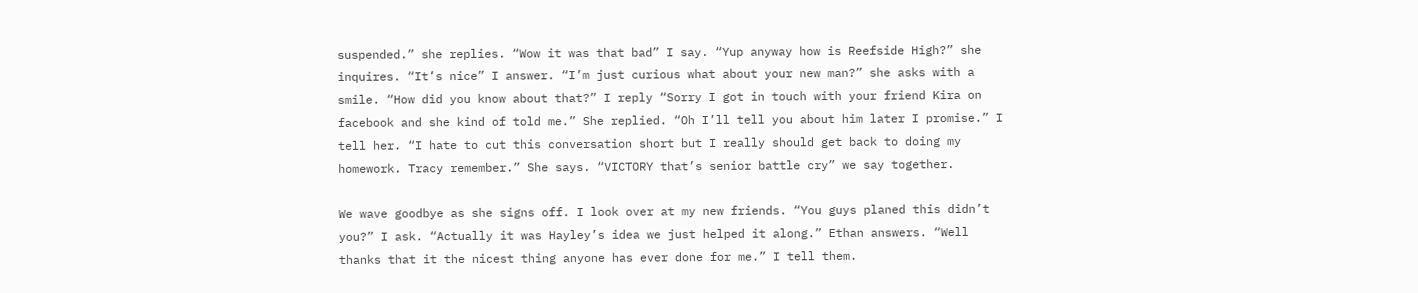suspended.” she replies. “Wow it was that bad” I say. “Yup anyway how is Reefside High?” she inquires. “It’s nice” I answer. “I’m just curious what about your new man?” she asks with a smile. “How did you know about that?” I reply “Sorry I got in touch with your friend Kira on facebook and she kind of told me.” She replied. “Oh I’ll tell you about him later I promise.” I tell her. “I hate to cut this conversation short but I really should get back to doing my homework. Tracy remember.” She says. “VICTORY that’s senior battle cry” we say together.

We wave goodbye as she signs off. I look over at my new friends. “You guys planed this didn’t you?” I ask. “Actually it was Hayley’s idea we just helped it along.” Ethan answers. “Well thanks that it the nicest thing anyone has ever done for me.” I tell them.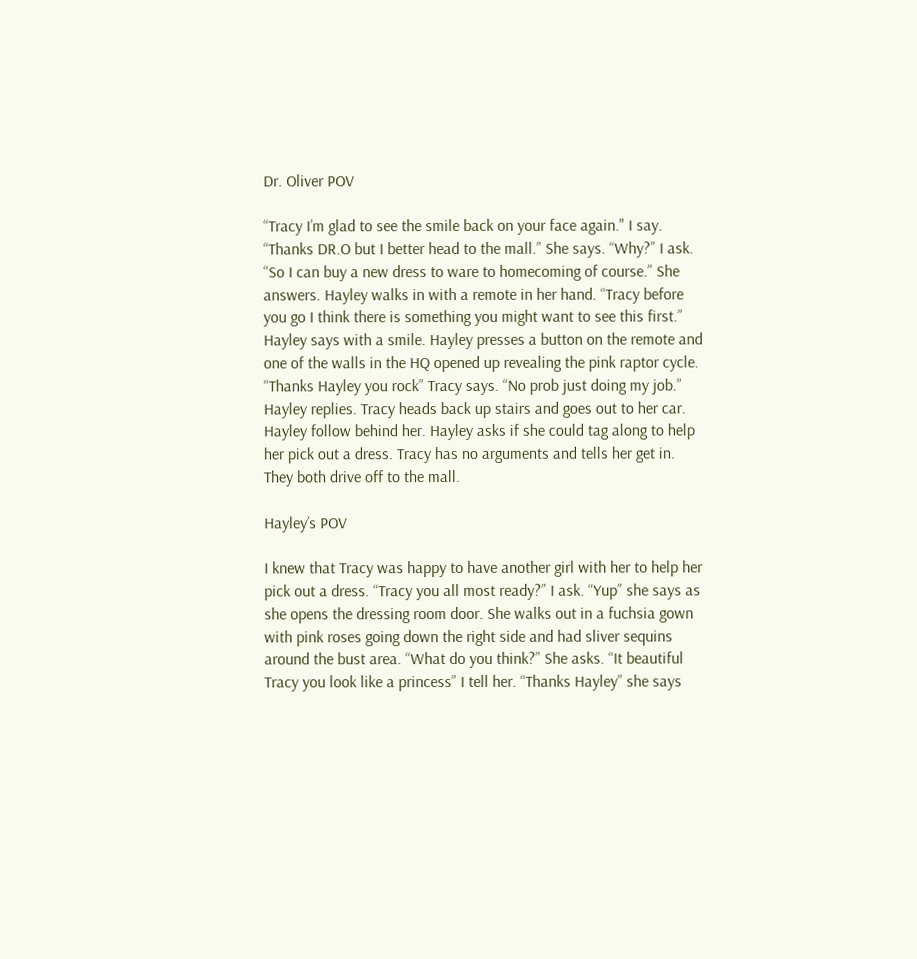Dr. Oliver POV

“Tracy I’m glad to see the smile back on your face again." I say. “Thanks DR.O but I better head to the mall.” She says. “Why?” I ask. “So I can buy a new dress to ware to homecoming of course.” She answers. Hayley walks in with a remote in her hand. “Tracy before you go I think there is something you might want to see this first.” Hayley says with a smile. Hayley presses a button on the remote and one of the walls in the HQ opened up revealing the pink raptor cycle. “Thanks Hayley you rock” Tracy says. “No prob just doing my job.” Hayley replies. Tracy heads back up stairs and goes out to her car. Hayley follow behind her. Hayley asks if she could tag along to help her pick out a dress. Tracy has no arguments and tells her get in. They both drive off to the mall.

Hayley’s POV

I knew that Tracy was happy to have another girl with her to help her pick out a dress. “Tracy you all most ready?” I ask. “Yup” she says as she opens the dressing room door. She walks out in a fuchsia gown with pink roses going down the right side and had sliver sequins around the bust area. “What do you think?” She asks. “It beautiful Tracy you look like a princess” I tell her. “Thanks Hayley” she says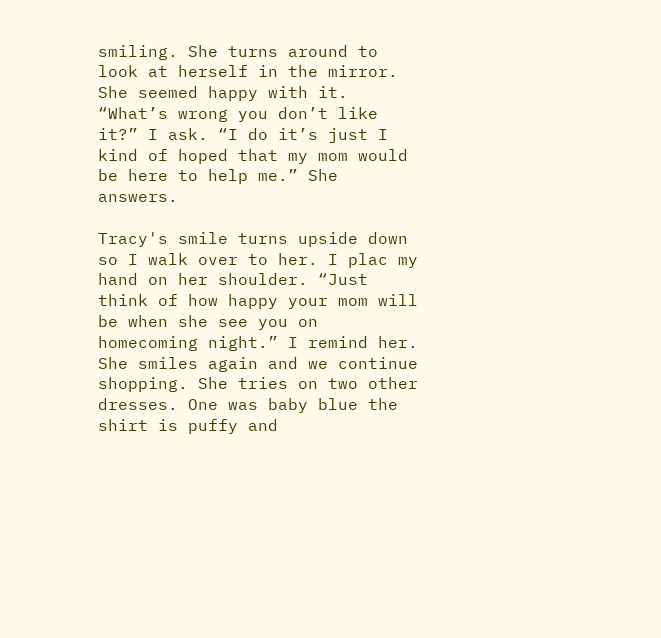smiling. She turns around to look at herself in the mirror. She seemed happy with it. “What’s wrong you don’t like it?” I ask. “I do it’s just I kind of hoped that my mom would be here to help me.” She answers.

Tracy's smile turns upside down so I walk over to her. I plac my hand on her shoulder. “Just think of how happy your mom will be when she see you on homecoming night.” I remind her. She smiles again and we continue shopping. She tries on two other dresses. One was baby blue the shirt is puffy and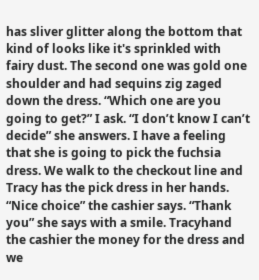has sliver glitter along the bottom that kind of looks like it's sprinkled with fairy dust. The second one was gold one shoulder and had sequins zig zaged down the dress. “Which one are you going to get?” I ask. “I don’t know I can’t decide” she answers. I have a feeling that she is going to pick the fuchsia dress. We walk to the checkout line and Tracy has the pick dress in her hands. “Nice choice” the cashier says. “Thank you” she says with a smile. Tracyhand the cashier the money for the dress and we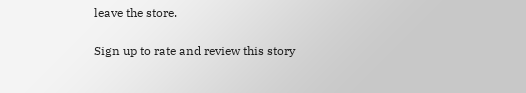leave the store.

Sign up to rate and review this story